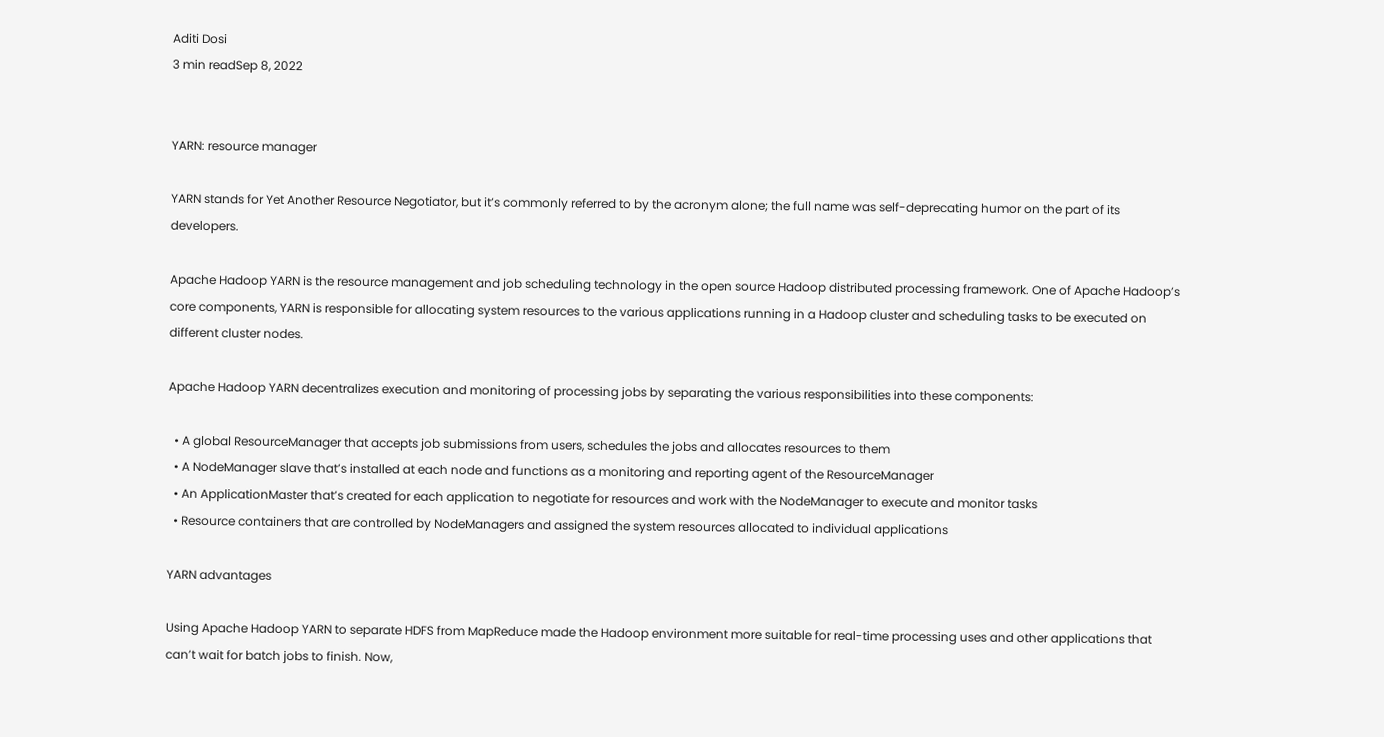Aditi Dosi
3 min readSep 8, 2022


YARN: resource manager

YARN stands for Yet Another Resource Negotiator, but it’s commonly referred to by the acronym alone; the full name was self-deprecating humor on the part of its developers.

Apache Hadoop YARN is the resource management and job scheduling technology in the open source Hadoop distributed processing framework. One of Apache Hadoop’s core components, YARN is responsible for allocating system resources to the various applications running in a Hadoop cluster and scheduling tasks to be executed on different cluster nodes.

Apache Hadoop YARN decentralizes execution and monitoring of processing jobs by separating the various responsibilities into these components:

  • A global ResourceManager that accepts job submissions from users, schedules the jobs and allocates resources to them
  • A NodeManager slave that’s installed at each node and functions as a monitoring and reporting agent of the ResourceManager
  • An ApplicationMaster that’s created for each application to negotiate for resources and work with the NodeManager to execute and monitor tasks
  • Resource containers that are controlled by NodeManagers and assigned the system resources allocated to individual applications

YARN advantages

Using Apache Hadoop YARN to separate HDFS from MapReduce made the Hadoop environment more suitable for real-time processing uses and other applications that can’t wait for batch jobs to finish. Now,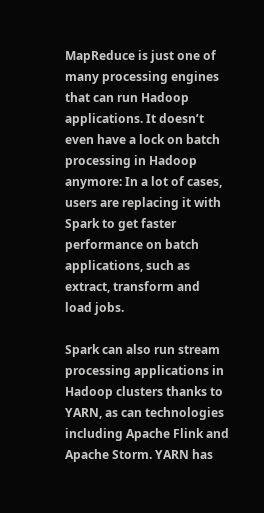MapReduce is just one of many processing engines that can run Hadoop applications. It doesn’t even have a lock on batch processing in Hadoop anymore: In a lot of cases, users are replacing it with Spark to get faster performance on batch applications, such as extract, transform and load jobs.

Spark can also run stream processing applications in Hadoop clusters thanks to YARN, as can technologies including Apache Flink and Apache Storm. YARN has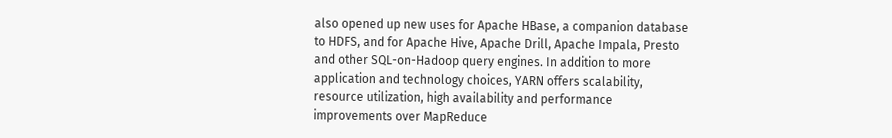also opened up new uses for Apache HBase, a companion database to HDFS, and for Apache Hive, Apache Drill, Apache Impala, Presto and other SQL-on-Hadoop query engines. In addition to more application and technology choices, YARN offers scalability, resource utilization, high availability and performance improvements over MapReduce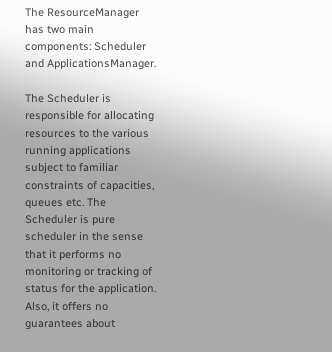The ResourceManager has two main components: Scheduler and ApplicationsManager.

The Scheduler is responsible for allocating resources to the various running applications subject to familiar constraints of capacities, queues etc. The Scheduler is pure scheduler in the sense that it performs no monitoring or tracking of status for the application. Also, it offers no guarantees about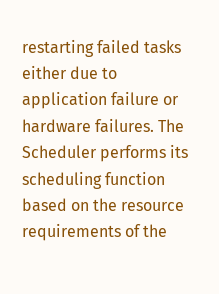restarting failed tasks either due to application failure or hardware failures. The Scheduler performs its scheduling function based on the resource requirements of the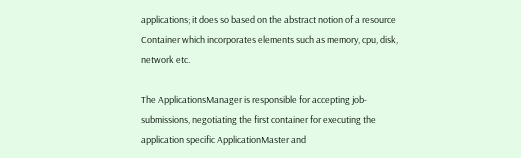applications; it does so based on the abstract notion of a resource Container which incorporates elements such as memory, cpu, disk, network etc.

The ApplicationsManager is responsible for accepting job-submissions, negotiating the first container for executing the application specific ApplicationMaster and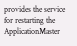provides the service for restarting the ApplicationMaster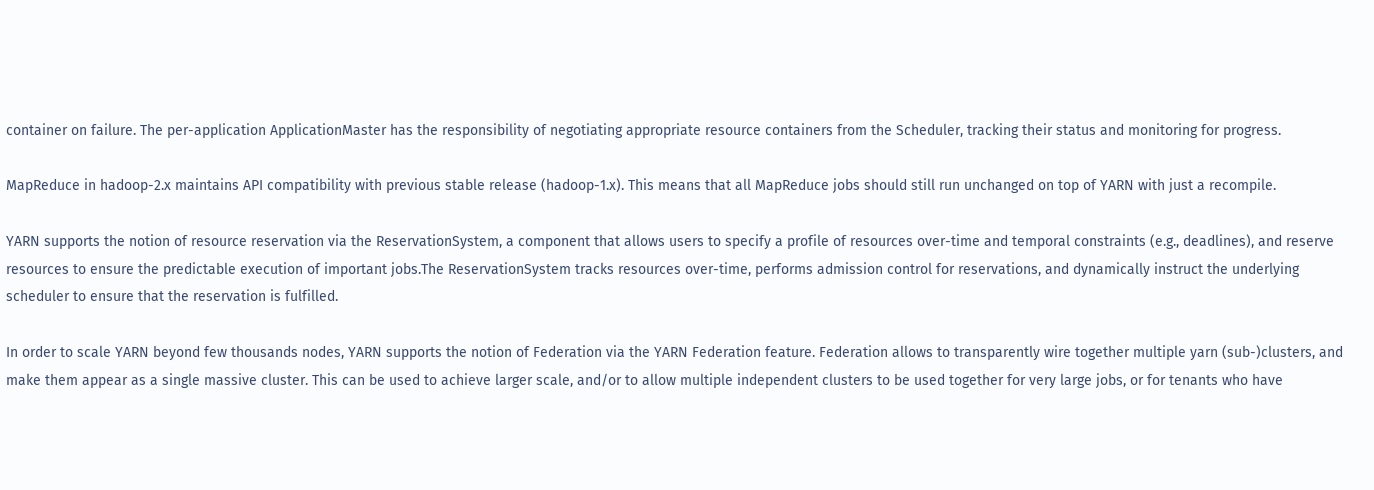container on failure. The per-application ApplicationMaster has the responsibility of negotiating appropriate resource containers from the Scheduler, tracking their status and monitoring for progress.

MapReduce in hadoop-2.x maintains API compatibility with previous stable release (hadoop-1.x). This means that all MapReduce jobs should still run unchanged on top of YARN with just a recompile.

YARN supports the notion of resource reservation via the ReservationSystem, a component that allows users to specify a profile of resources over-time and temporal constraints (e.g., deadlines), and reserve resources to ensure the predictable execution of important jobs.The ReservationSystem tracks resources over-time, performs admission control for reservations, and dynamically instruct the underlying scheduler to ensure that the reservation is fulfilled.

In order to scale YARN beyond few thousands nodes, YARN supports the notion of Federation via the YARN Federation feature. Federation allows to transparently wire together multiple yarn (sub-)clusters, and make them appear as a single massive cluster. This can be used to achieve larger scale, and/or to allow multiple independent clusters to be used together for very large jobs, or for tenants who have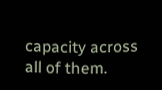capacity across all of them.